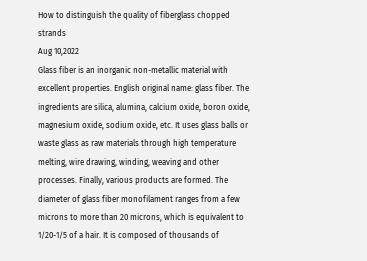How to distinguish the quality of fiberglass chopped strands
Aug 10,2022
Glass fiber is an inorganic non-metallic material with excellent properties. English original name: glass fiber. The ingredients are silica, alumina, calcium oxide, boron oxide, magnesium oxide, sodium oxide, etc. It uses glass balls or waste glass as raw materials through high temperature melting, wire drawing, winding, weaving and other processes. Finally, various products are formed. The diameter of glass fiber monofilament ranges from a few microns to more than 20 microns, which is equivalent to 1/20-1/5 of a hair. It is composed of thousands of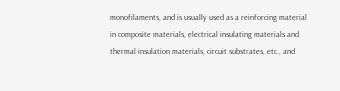monofilaments, and is usually used as a reinforcing material in composite materials, electrical insulating materials and thermal insulation materials, circuit substrates, etc., and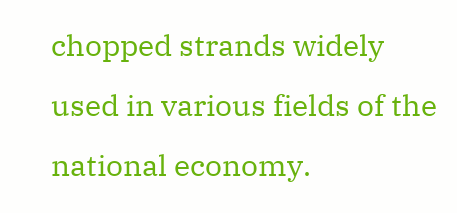chopped strands widely used in various fields of the national economy.